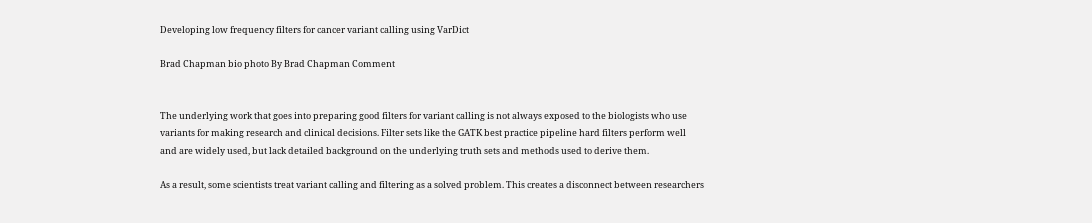Developing low frequency filters for cancer variant calling using VarDict

Brad Chapman bio photo By Brad Chapman Comment


The underlying work that goes into preparing good filters for variant calling is not always exposed to the biologists who use variants for making research and clinical decisions. Filter sets like the GATK best practice pipeline hard filters perform well and are widely used, but lack detailed background on the underlying truth sets and methods used to derive them.

As a result, some scientists treat variant calling and filtering as a solved problem. This creates a disconnect between researchers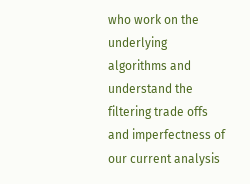who work on the underlying algorithms and understand the filtering trade offs and imperfectness of our current analysis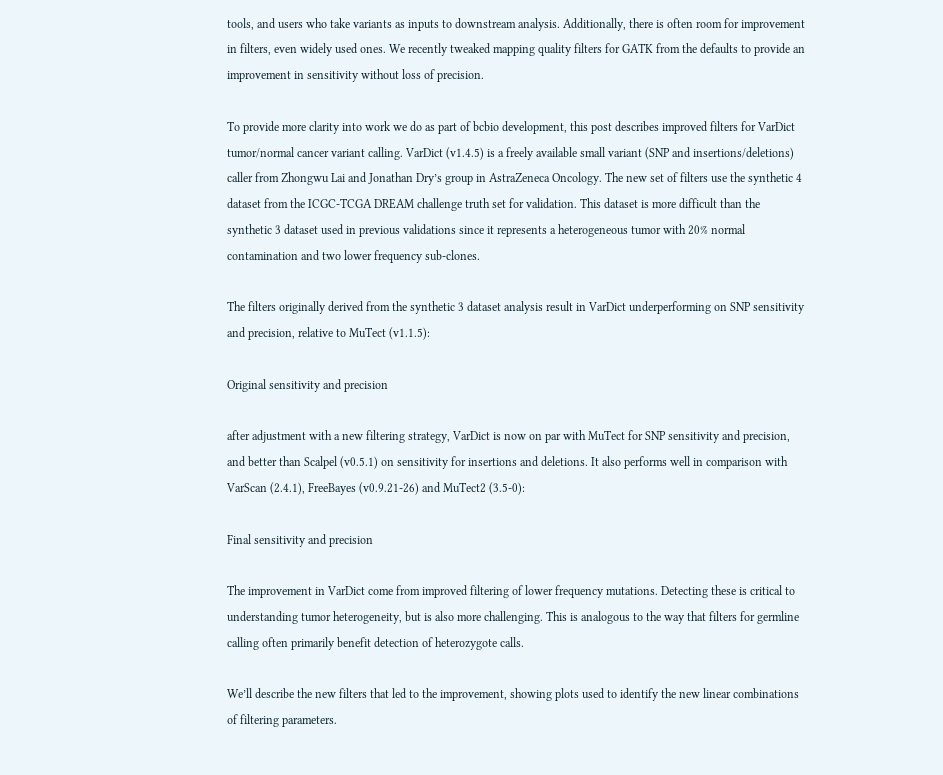tools, and users who take variants as inputs to downstream analysis. Additionally, there is often room for improvement in filters, even widely used ones. We recently tweaked mapping quality filters for GATK from the defaults to provide an improvement in sensitivity without loss of precision.

To provide more clarity into work we do as part of bcbio development, this post describes improved filters for VarDict tumor/normal cancer variant calling. VarDict (v1.4.5) is a freely available small variant (SNP and insertions/deletions) caller from Zhongwu Lai and Jonathan Dry’s group in AstraZeneca Oncology. The new set of filters use the synthetic 4 dataset from the ICGC-TCGA DREAM challenge truth set for validation. This dataset is more difficult than the synthetic 3 dataset used in previous validations since it represents a heterogeneous tumor with 20% normal contamination and two lower frequency sub-clones.

The filters originally derived from the synthetic 3 dataset analysis result in VarDict underperforming on SNP sensitivity and precision, relative to MuTect (v1.1.5):

Original sensitivity and precision

after adjustment with a new filtering strategy, VarDict is now on par with MuTect for SNP sensitivity and precision, and better than Scalpel (v0.5.1) on sensitivity for insertions and deletions. It also performs well in comparison with VarScan (2.4.1), FreeBayes (v0.9.21-26) and MuTect2 (3.5-0):

Final sensitivity and precision

The improvement in VarDict come from improved filtering of lower frequency mutations. Detecting these is critical to understanding tumor heterogeneity, but is also more challenging. This is analogous to the way that filters for germline calling often primarily benefit detection of heterozygote calls.

We’ll describe the new filters that led to the improvement, showing plots used to identify the new linear combinations of filtering parameters.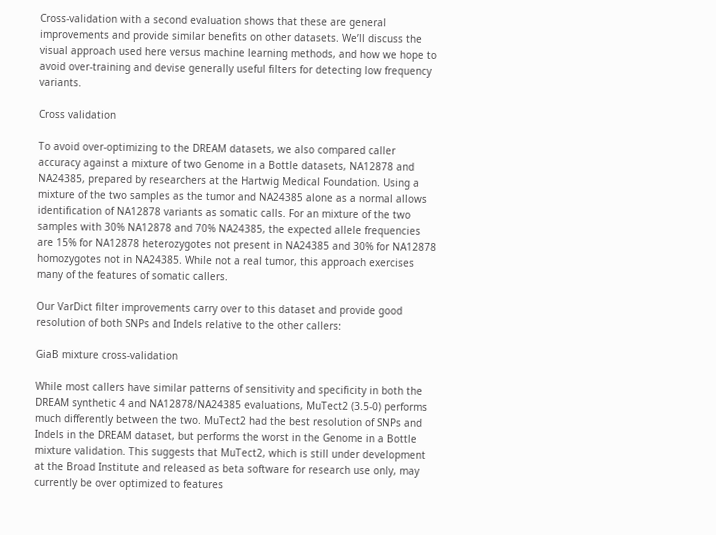Cross-validation with a second evaluation shows that these are general improvements and provide similar benefits on other datasets. We’ll discuss the visual approach used here versus machine learning methods, and how we hope to avoid over-training and devise generally useful filters for detecting low frequency variants.

Cross validation

To avoid over-optimizing to the DREAM datasets, we also compared caller accuracy against a mixture of two Genome in a Bottle datasets, NA12878 and NA24385, prepared by researchers at the Hartwig Medical Foundation. Using a mixture of the two samples as the tumor and NA24385 alone as a normal allows identification of NA12878 variants as somatic calls. For an mixture of the two samples with 30% NA12878 and 70% NA24385, the expected allele frequencies are 15% for NA12878 heterozygotes not present in NA24385 and 30% for NA12878 homozygotes not in NA24385. While not a real tumor, this approach exercises many of the features of somatic callers.

Our VarDict filter improvements carry over to this dataset and provide good resolution of both SNPs and Indels relative to the other callers:

GiaB mixture cross-validation

While most callers have similar patterns of sensitivity and specificity in both the DREAM synthetic 4 and NA12878/NA24385 evaluations, MuTect2 (3.5-0) performs much differently between the two. MuTect2 had the best resolution of SNPs and Indels in the DREAM dataset, but performs the worst in the Genome in a Bottle mixture validation. This suggests that MuTect2, which is still under development at the Broad Institute and released as beta software for research use only, may currently be over optimized to features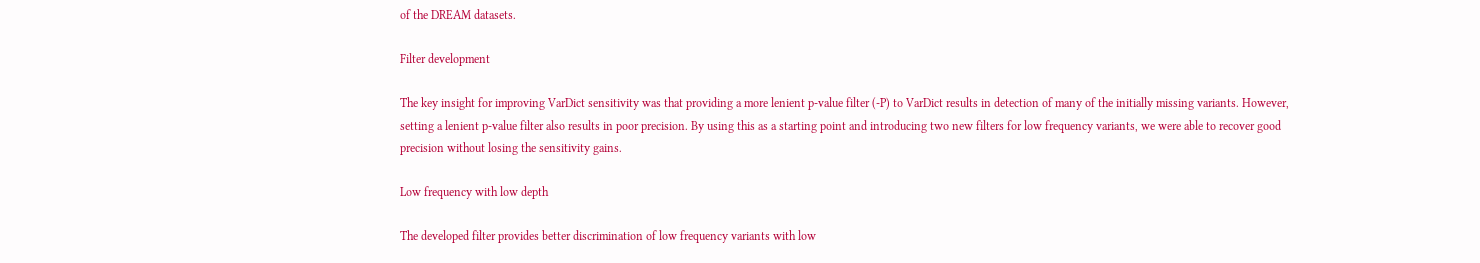of the DREAM datasets.

Filter development

The key insight for improving VarDict sensitivity was that providing a more lenient p-value filter (-P) to VarDict results in detection of many of the initially missing variants. However, setting a lenient p-value filter also results in poor precision. By using this as a starting point and introducing two new filters for low frequency variants, we were able to recover good precision without losing the sensitivity gains.

Low frequency with low depth

The developed filter provides better discrimination of low frequency variants with low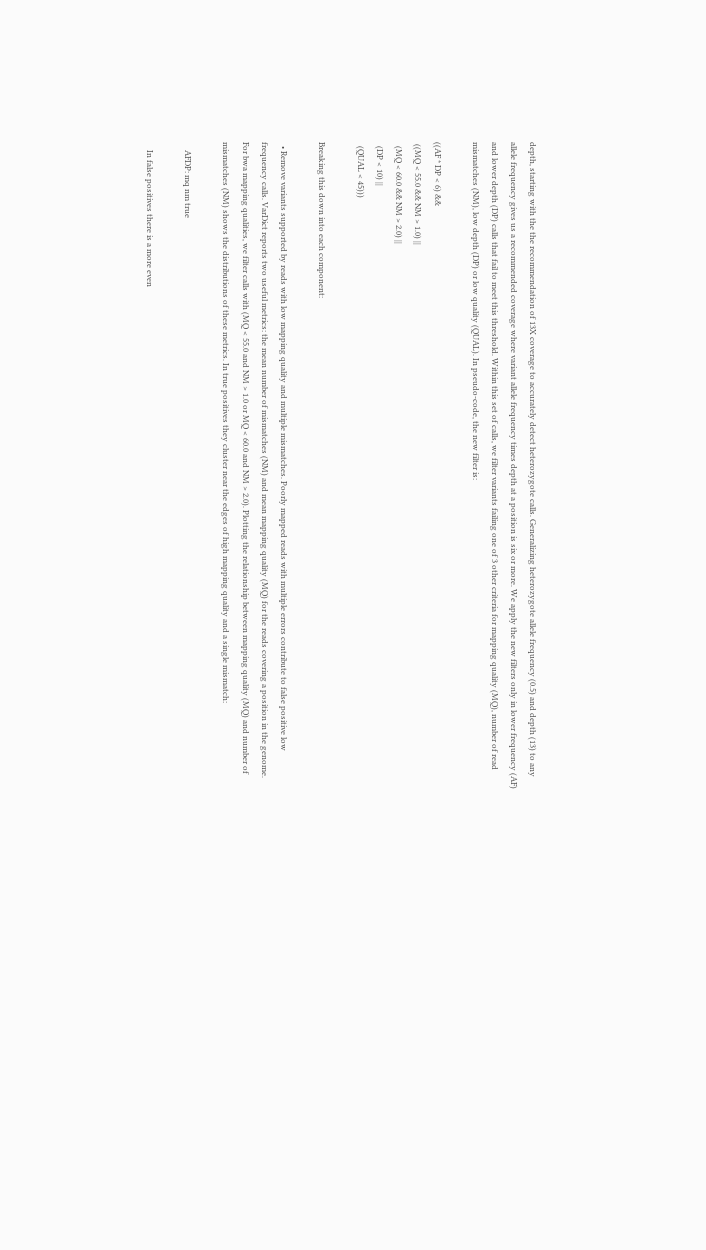depth, starting with the the recommendation of 13X coverage to accurately detect heterozygote calls. Generalizing heterozygote allele frequency (0.5) and depth (13) to any allele frequency gives us a recommended coverage where variant allele frequency times depth at a position is six or more. We apply the new filters only in lower frequency (AF) and lower depth (DP) calls that fail to meet this threshold. Within this set of calls, we filter variants failing one of 3 other criteria for mapping quality (MQ), number of read mismatches (NM), low depth (DP) or low quality (QUAL). In pseudo-code, the new filter is:

((AF * DP < 6) &&
 ((MQ < 55.0 && NM > 1.0) ||
  (MQ < 60.0 && NM > 2.0) ||
  (DP < 10) ||
  (QUAL < 45)))

Breaking this down into each component:

  • Remove variants supported by reads with low mapping quality and multiple mismatches. Poorly mapped reads with multiple errors contribute to false positive low frequency calls. VarDict reports two useful metrics: the mean number of mismatches (NM) and mean mapping quality (MQ) for the reads covering a position in the genome. For bwa mapping qualities, we filter calls with (MQ < 55.0 and NM > 1.0 or MQ < 60.0 and NM > 2.0). Plotting the relationship between mapping quality (MQ) and number of mismatches (NM) shows the distributions of these metrics. In true positives they cluster near the edges of high mapping quality and a single mismatch:

    AFDP: mq nm true

    In false positives there is a more even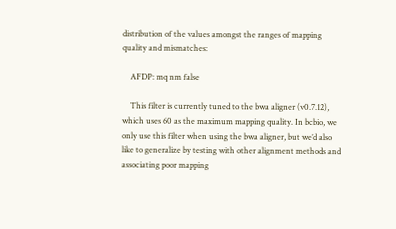distribution of the values amongst the ranges of mapping quality and mismatches:

    AFDP: mq nm false

    This filter is currently tuned to the bwa aligner (v0.7.12), which uses 60 as the maximum mapping quality. In bcbio, we only use this filter when using the bwa aligner, but we’d also like to generalize by testing with other alignment methods and associating poor mapping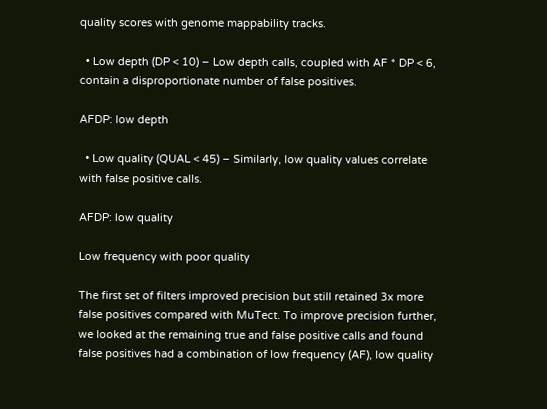quality scores with genome mappability tracks.

  • Low depth (DP < 10) – Low depth calls, coupled with AF * DP < 6, contain a disproportionate number of false positives.

AFDP: low depth

  • Low quality (QUAL < 45) – Similarly, low quality values correlate with false positive calls.

AFDP: low quality

Low frequency with poor quality

The first set of filters improved precision but still retained 3x more false positives compared with MuTect. To improve precision further, we looked at the remaining true and false positive calls and found false positives had a combination of low frequency (AF), low quality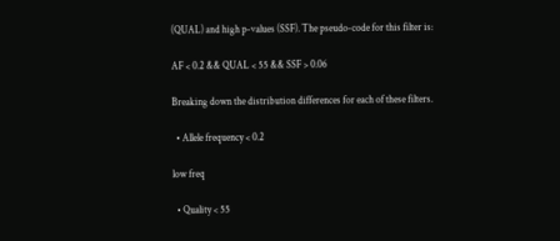(QUAL) and high p-values (SSF). The pseudo-code for this filter is:

AF < 0.2 && QUAL < 55 && SSF > 0.06

Breaking down the distribution differences for each of these filters.

  • Allele frequency < 0.2

low freq

  • Quality < 55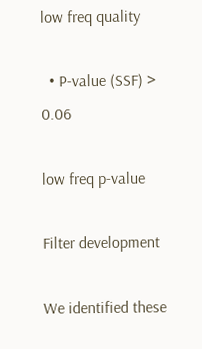low freq quality

  • P-value (SSF) > 0.06

low freq p-value

Filter development

We identified these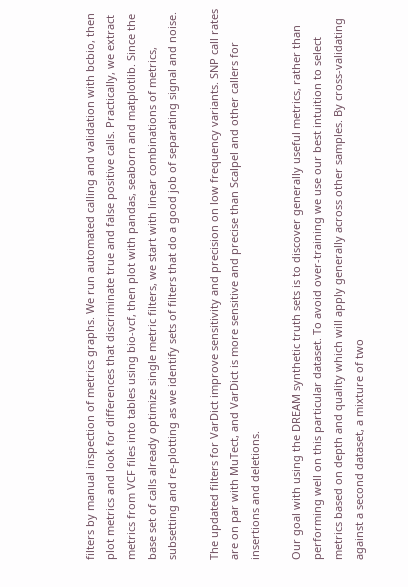filters by manual inspection of metrics graphs. We run automated calling and validation with bcbio, then plot metrics and look for differences that discriminate true and false positive calls. Practically, we extract metrics from VCF files into tables using bio-vcf, then plot with pandas, seaborn and matplotlib. Since the base set of calls already optimize single metric filters, we start with linear combinations of metrics, subsetting and re-plotting as we identify sets of filters that do a good job of separating signal and noise.

The updated filters for VarDict improve sensitivity and precision on low frequency variants. SNP call rates are on par with MuTect, and VarDict is more sensitive and precise than Scalpel and other callers for insertions and deletions.

Our goal with using the DREAM synthetic truth sets is to discover generally useful metrics, rather than performing well on this particular dataset. To avoid over-training we use our best intuition to select metrics based on depth and quality which will apply generally across other samples. By cross-validating against a second dataset, a mixture of two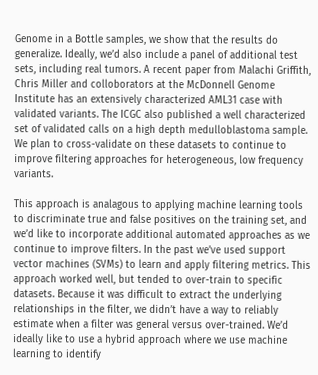Genome in a Bottle samples, we show that the results do generalize. Ideally, we’d also include a panel of additional test sets, including real tumors. A recent paper from Malachi Griffith, Chris Miller and colloborators at the McDonnell Genome Institute has an extensively characterized AML31 case with validated variants. The ICGC also published a well characterized set of validated calls on a high depth medulloblastoma sample. We plan to cross-validate on these datasets to continue to improve filtering approaches for heterogeneous, low frequency variants.

This approach is analagous to applying machine learning tools to discriminate true and false positives on the training set, and we’d like to incorporate additional automated approaches as we continue to improve filters. In the past we’ve used support vector machines (SVMs) to learn and apply filtering metrics. This approach worked well, but tended to over-train to specific datasets. Because it was difficult to extract the underlying relationships in the filter, we didn’t have a way to reliably estimate when a filter was general versus over-trained. We’d ideally like to use a hybrid approach where we use machine learning to identify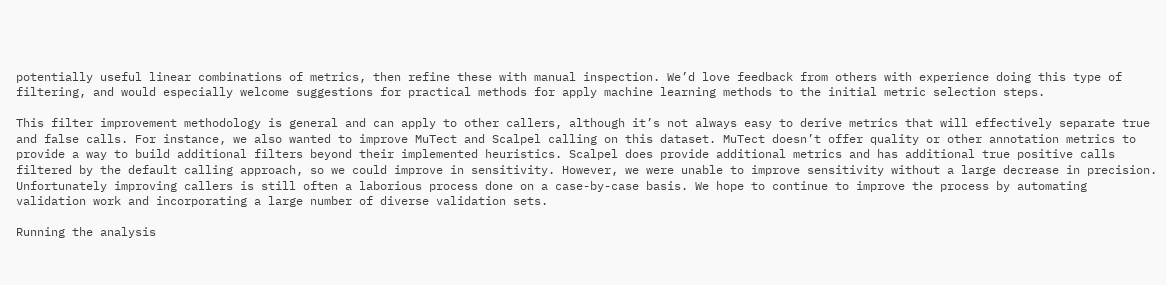potentially useful linear combinations of metrics, then refine these with manual inspection. We’d love feedback from others with experience doing this type of filtering, and would especially welcome suggestions for practical methods for apply machine learning methods to the initial metric selection steps.

This filter improvement methodology is general and can apply to other callers, although it’s not always easy to derive metrics that will effectively separate true and false calls. For instance, we also wanted to improve MuTect and Scalpel calling on this dataset. MuTect doesn’t offer quality or other annotation metrics to provide a way to build additional filters beyond their implemented heuristics. Scalpel does provide additional metrics and has additional true positive calls filtered by the default calling approach, so we could improve in sensitivity. However, we were unable to improve sensitivity without a large decrease in precision. Unfortunately improving callers is still often a laborious process done on a case-by-case basis. We hope to continue to improve the process by automating validation work and incorporating a large number of diverse validation sets.

Running the analysis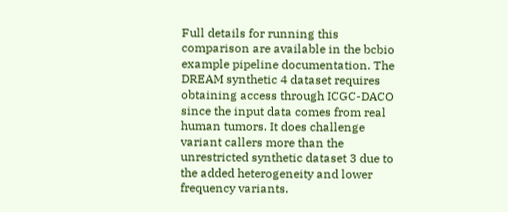Full details for running this comparison are available in the bcbio example pipeline documentation. The DREAM synthetic 4 dataset requires obtaining access through ICGC-DACO since the input data comes from real human tumors. It does challenge variant callers more than the unrestricted synthetic dataset 3 due to the added heterogeneity and lower frequency variants.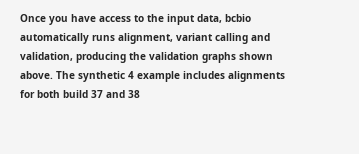Once you have access to the input data, bcbio automatically runs alignment, variant calling and validation, producing the validation graphs shown above. The synthetic 4 example includes alignments for both build 37 and 38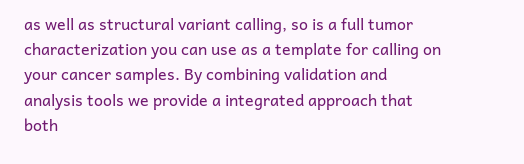as well as structural variant calling, so is a full tumor characterization you can use as a template for calling on your cancer samples. By combining validation and analysis tools we provide a integrated approach that both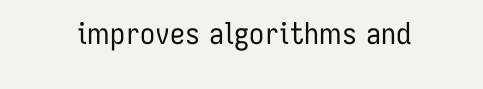improves algorithms and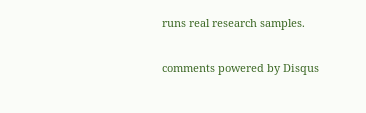runs real research samples.

comments powered by Disqus